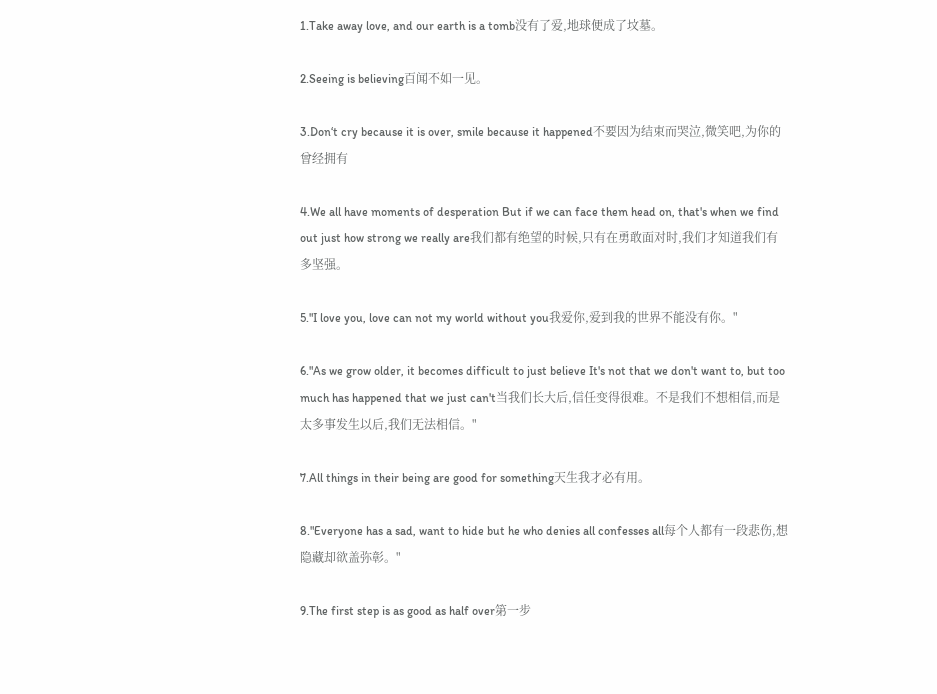1.Take away love, and our earth is a tomb没有了爱,地球便成了坟墓。

2.Seeing is believing百闻不如一见。

3.Don‘t cry because it is over, smile because it happened不要因为结束而哭泣,微笑吧,为你的曾经拥有

4.We all have moments of desperation But if we can face them head on, that's when we find out just how strong we really are我们都有绝望的时候,只有在勇敢面对时,我们才知道我们有多坚强。

5."I love you, love can not my world without you我爱你,爱到我的世界不能没有你。"

6."As we grow older, it becomes difficult to just believe It's not that we don't want to, but too much has happened that we just can't当我们长大后,信任变得很难。不是我们不想相信,而是太多事发生以后,我们无法相信。"

7.All things in their being are good for something天生我才必有用。

8."Everyone has a sad, want to hide but he who denies all confesses all每个人都有一段悲伤,想隐藏却欲盖弥彰。"

9.The first step is as good as half over第一步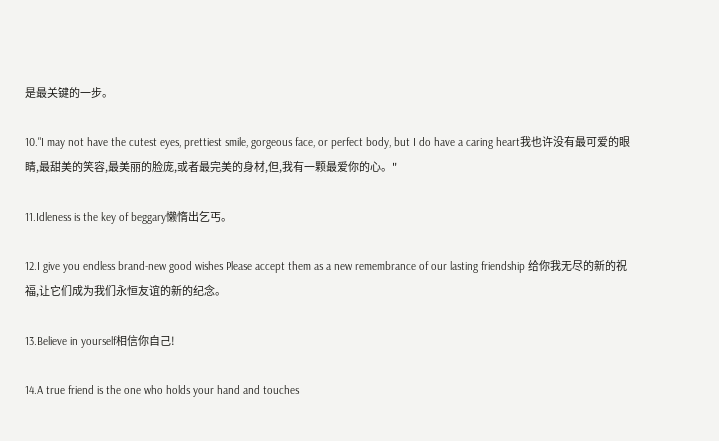是最关键的一步。

10."I may not have the cutest eyes, prettiest smile, gorgeous face, or perfect body, but I do have a caring heart我也许没有最可爱的眼睛,最甜美的笑容,最美丽的脸庞,或者最完美的身材,但,我有一颗最爱你的心。"

11.Idleness is the key of beggary懒惰出乞丐。

12.I give you endless brand-new good wishes Please accept them as a new remembrance of our lasting friendship 给你我无尽的新的祝福,让它们成为我们永恒友谊的新的纪念。

13.Believe in yourself相信你自己!

14.A true friend is the one who holds your hand and touches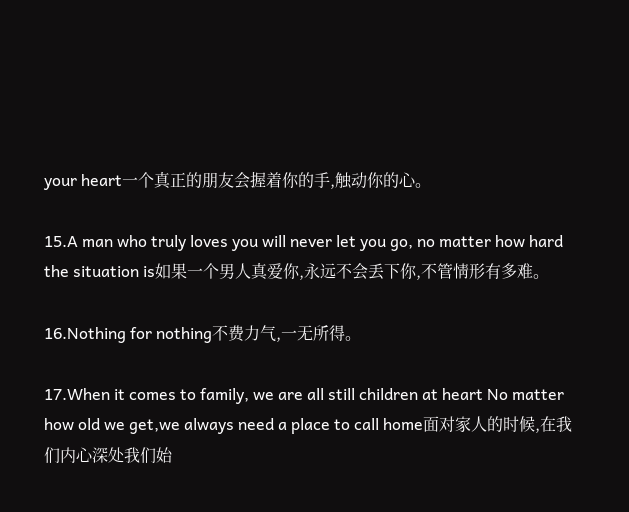your heart一个真正的朋友会握着你的手,触动你的心。

15.A man who truly loves you will never let you go, no matter how hard the situation is如果一个男人真爱你,永远不会丢下你,不管情形有多难。

16.Nothing for nothing不费力气,一无所得。

17.When it comes to family, we are all still children at heart No matter how old we get,we always need a place to call home面对家人的时候,在我们内心深处我们始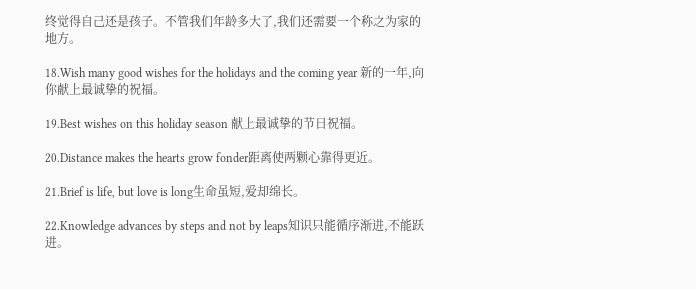终觉得自己还是孩子。不管我们年龄多大了,我们还需要一个称之为家的地方。

18.Wish many good wishes for the holidays and the coming year 新的一年,向你献上最诚挚的祝福。

19.Best wishes on this holiday season 献上最诚挚的节日祝福。

20.Distance makes the hearts grow fonder距离使两颗心靠得更近。

21.Brief is life, but love is long生命虽短,爱却绵长。

22.Knowledge advances by steps and not by leaps知识只能循序渐进,不能跃进。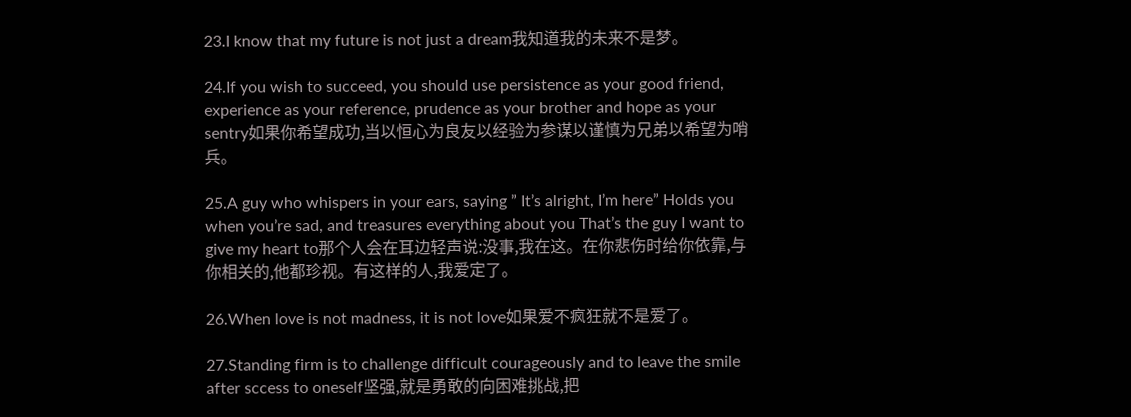23.I know that my future is not just a dream我知道我的未来不是梦。

24.If you wish to succeed, you should use persistence as your good friend, experience as your reference, prudence as your brother and hope as your sentry如果你希望成功,当以恒心为良友以经验为参谋以谨慎为兄弟以希望为哨兵。

25.A guy who whispers in your ears, saying ” It’s alright, I’m here” Holds you when you’re sad, and treasures everything about you That’s the guy I want to give my heart to那个人会在耳边轻声说:没事,我在这。在你悲伤时给你依靠,与你相关的,他都珍视。有这样的人,我爱定了。

26.When love is not madness, it is not love如果爱不疯狂就不是爱了。

27.Standing firm is to challenge difficult courageously and to leave the smile after sccess to oneself坚强,就是勇敢的向困难挑战,把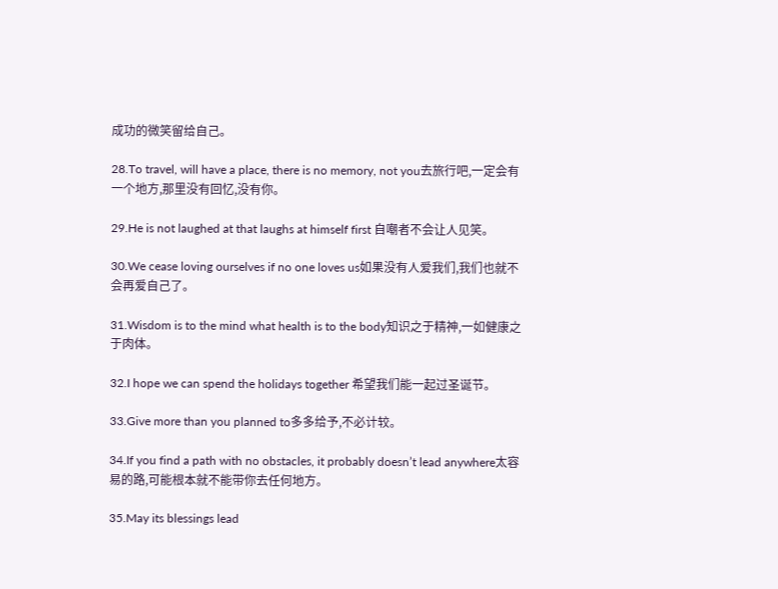成功的微笑留给自己。

28.To travel, will have a place, there is no memory, not you去旅行吧,一定会有一个地方,那里没有回忆,没有你。

29.He is not laughed at that laughs at himself first 自嘲者不会让人见笑。

30.We cease loving ourselves if no one loves us如果没有人爱我们,我们也就不会再爱自己了。

31.Wisdom is to the mind what health is to the body知识之于精神,一如健康之于肉体。

32.I hope we can spend the holidays together 希望我们能一起过圣诞节。

33.Give more than you planned to多多给予,不必计较。

34.If you find a path with no obstacles, it probably doesn’t lead anywhere太容易的路,可能根本就不能带你去任何地方。

35.May its blessings lead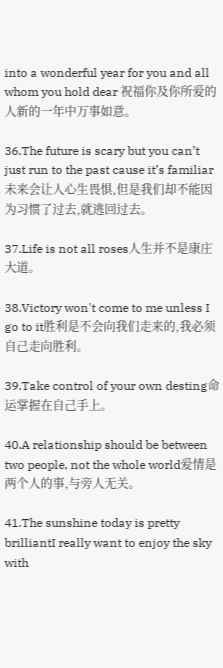into a wonderful year for you and all whom you hold dear 祝福你及你所爱的人新的一年中万事如意。

36.The future is scary but you can’t just run to the past cause it’s familiar未来会让人心生畏惧,但是我们却不能因为习惯了过去,就逃回过去。

37.Life is not all roses人生并不是康庄大道。

38.Victory won't come to me unless I go to it胜利是不会向我们走来的,我必须自己走向胜利。

39.Take control of your own desting命运掌握在自己手上。

40.A relationship should be between two people, not the whole world爱情是两个人的事,与旁人无关。

41.The sunshine today is pretty brilliantI really want to enjoy the sky with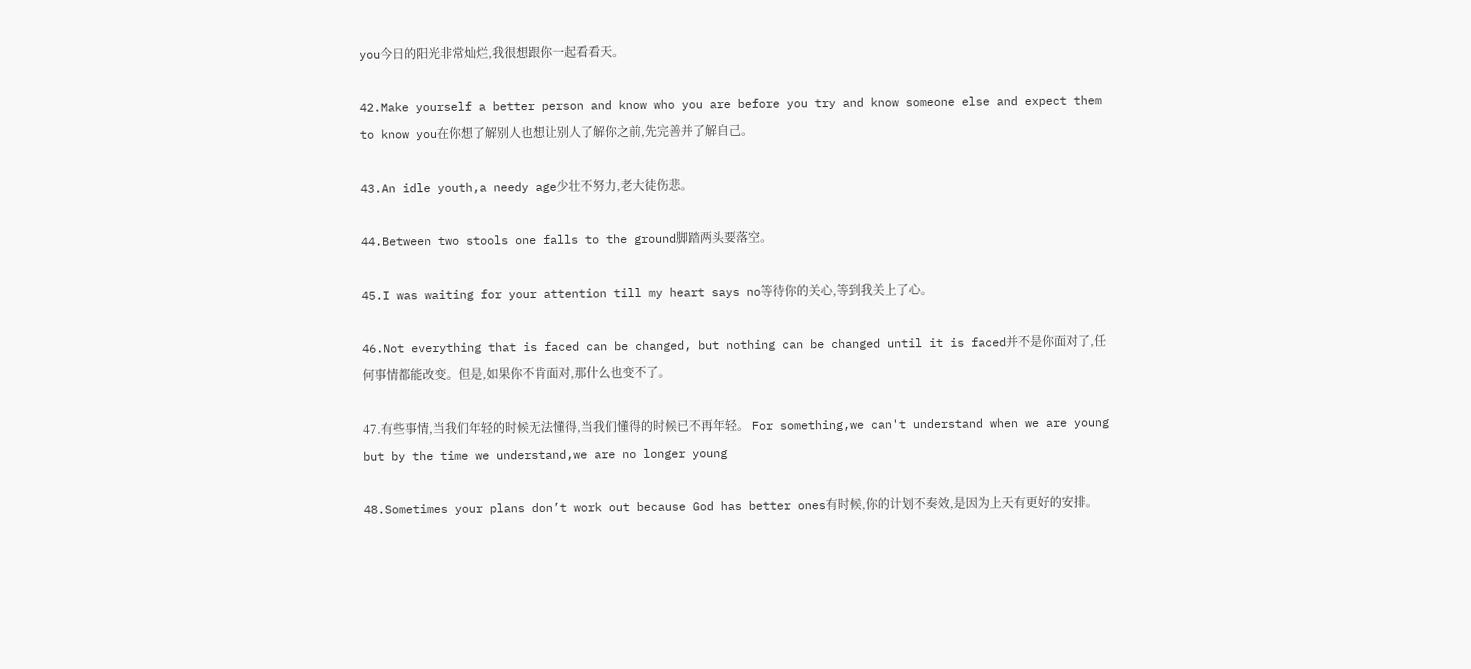you今日的阳光非常灿烂,我很想跟你一起看看天。

42.Make yourself a better person and know who you are before you try and know someone else and expect them to know you在你想了解别人也想让别人了解你之前,先完善并了解自己。

43.An idle youth,a needy age少壮不努力,老大徒伤悲。

44.Between two stools one falls to the ground脚踏两头要落空。

45.I was waiting for your attention till my heart says no等待你的关心,等到我关上了心。

46.Not everything that is faced can be changed, but nothing can be changed until it is faced并不是你面对了,任何事情都能改变。但是,如果你不肯面对,那什么也变不了。

47.有些事情,当我们年轻的时候无法懂得,当我们懂得的时候已不再年轻。 For something,we can't understand when we are young but by the time we understand,we are no longer young

48.Sometimes your plans don’t work out because God has better ones有时候,你的计划不奏效,是因为上天有更好的安排。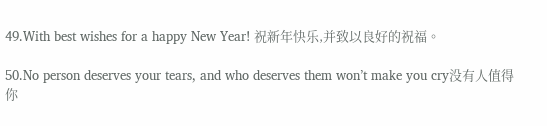49.With best wishes for a happy New Year! 祝新年快乐,并致以良好的祝福。

50.No person deserves your tears, and who deserves them won’t make you cry没有人值得你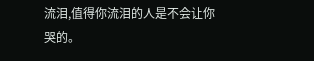流泪,值得你流泪的人是不会让你哭的。